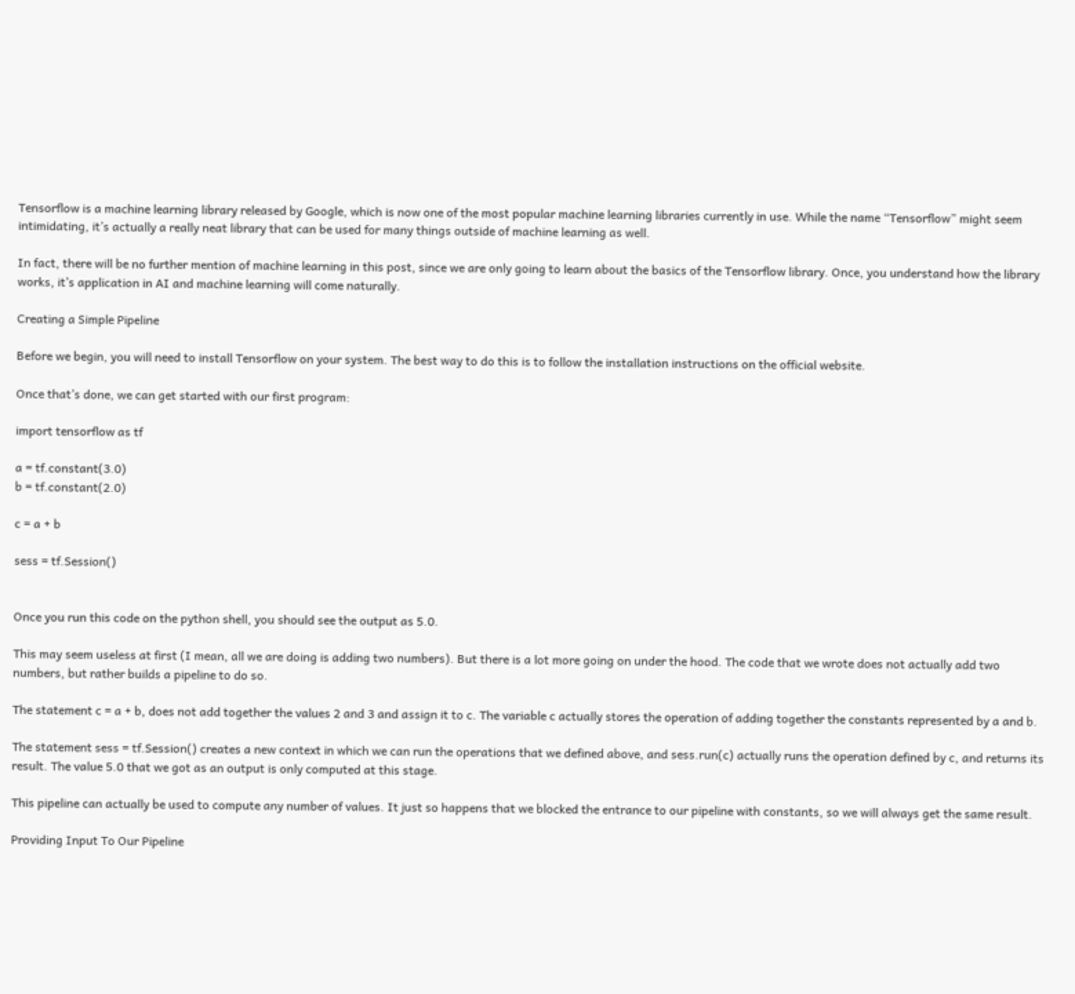Tensorflow is a machine learning library released by Google, which is now one of the most popular machine learning libraries currently in use. While the name “Tensorflow” might seem intimidating, it’s actually a really neat library that can be used for many things outside of machine learning as well.

In fact, there will be no further mention of machine learning in this post, since we are only going to learn about the basics of the Tensorflow library. Once, you understand how the library works, it’s application in AI and machine learning will come naturally.

Creating a Simple Pipeline

Before we begin, you will need to install Tensorflow on your system. The best way to do this is to follow the installation instructions on the official website.

Once that’s done, we can get started with our first program:

import tensorflow as tf

a = tf.constant(3.0)
b = tf.constant(2.0)

c = a + b

sess = tf.Session()


Once you run this code on the python shell, you should see the output as 5.0.

This may seem useless at first (I mean, all we are doing is adding two numbers). But there is a lot more going on under the hood. The code that we wrote does not actually add two numbers, but rather builds a pipeline to do so.

The statement c = a + b, does not add together the values 2 and 3 and assign it to c. The variable c actually stores the operation of adding together the constants represented by a and b.

The statement sess = tf.Session() creates a new context in which we can run the operations that we defined above, and sess.run(c) actually runs the operation defined by c, and returns its result. The value 5.0 that we got as an output is only computed at this stage.

This pipeline can actually be used to compute any number of values. It just so happens that we blocked the entrance to our pipeline with constants, so we will always get the same result.

Providing Input To Our Pipeline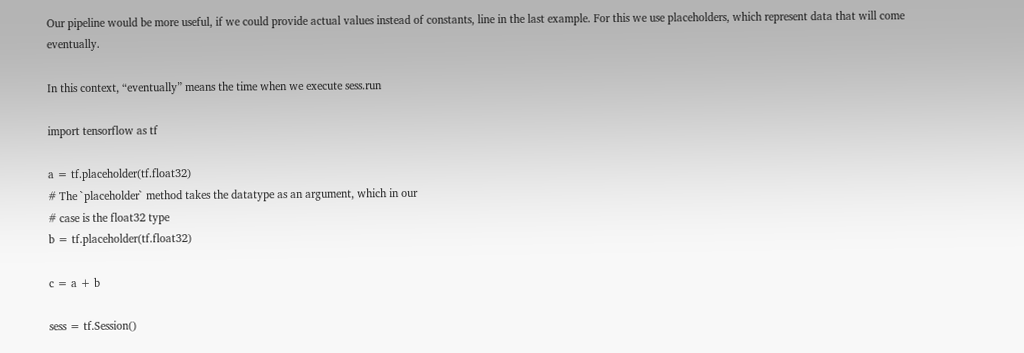Our pipeline would be more useful, if we could provide actual values instead of constants, line in the last example. For this we use placeholders, which represent data that will come eventually.

In this context, “eventually” means the time when we execute sess.run

import tensorflow as tf

a = tf.placeholder(tf.float32)
# The `placeholder` method takes the datatype as an argument, which in our
# case is the float32 type
b = tf.placeholder(tf.float32)

c = a + b

sess = tf.Session()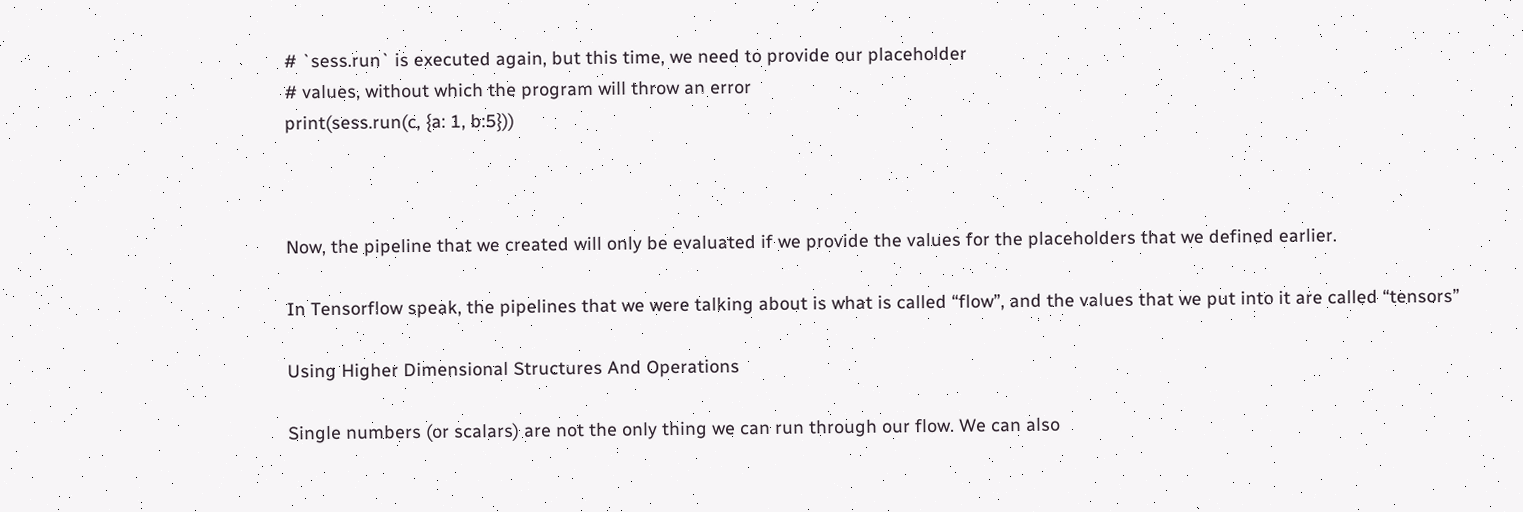# `sess.run` is executed again, but this time, we need to provide our placeholder
# values, without which the program will throw an error
print(sess.run(c, {a: 1, b:5}))



Now, the pipeline that we created will only be evaluated if we provide the values for the placeholders that we defined earlier.

In Tensorflow speak, the pipelines that we were talking about is what is called “flow”, and the values that we put into it are called “tensors”

Using Higher Dimensional Structures And Operations

Single numbers (or scalars) are not the only thing we can run through our flow. We can also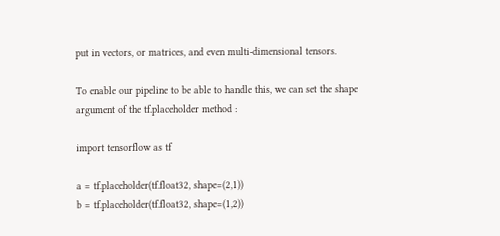put in vectors, or matrices, and even multi-dimensional tensors.

To enable our pipeline to be able to handle this, we can set the shape argument of the tf.placeholder method :

import tensorflow as tf

a = tf.placeholder(tf.float32, shape=(2,1))
b = tf.placeholder(tf.float32, shape=(1,2))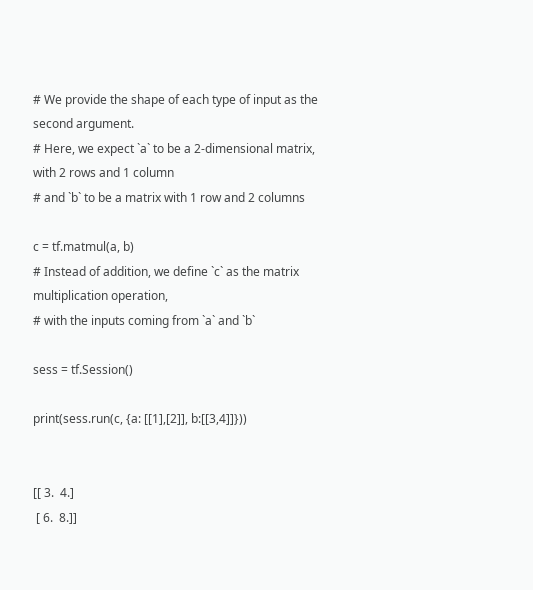# We provide the shape of each type of input as the second argument.
# Here, we expect `a` to be a 2-dimensional matrix, with 2 rows and 1 column
# and `b` to be a matrix with 1 row and 2 columns

c = tf.matmul(a, b)
# Instead of addition, we define `c` as the matrix multiplication operation,
# with the inputs coming from `a` and `b`

sess = tf.Session()

print(sess.run(c, {a: [[1],[2]], b:[[3,4]]}))


[[ 3.  4.]
 [ 6.  8.]]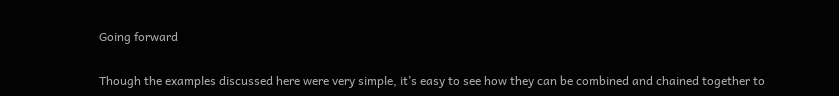Going forward

Though the examples discussed here were very simple, it’s easy to see how they can be combined and chained together to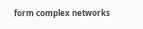form complex networks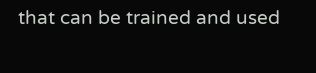that can be trained and used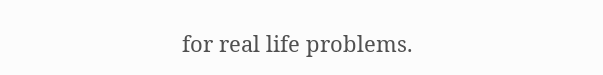for real life problems.